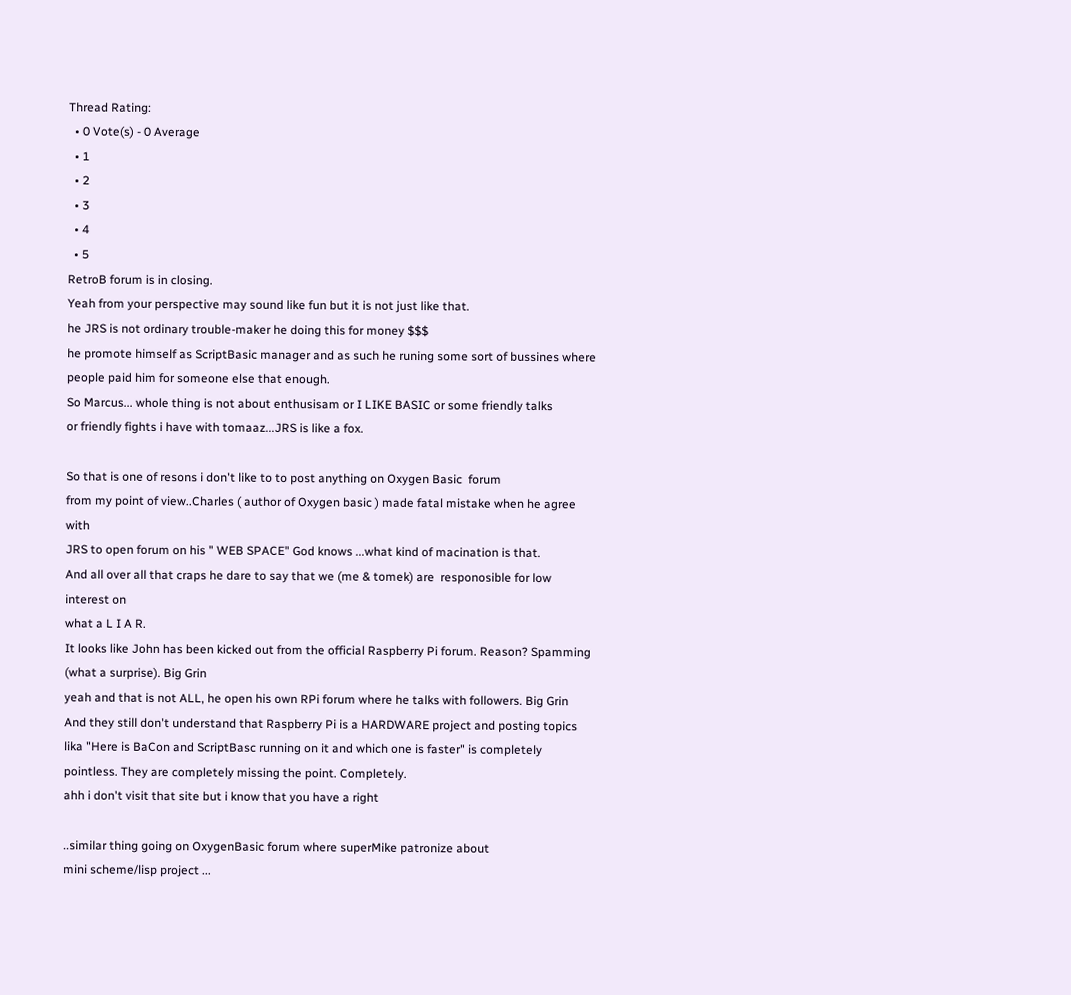Thread Rating:
  • 0 Vote(s) - 0 Average
  • 1
  • 2
  • 3
  • 4
  • 5
RetroB forum is in closing.
Yeah from your perspective may sound like fun but it is not just like that.
he JRS is not ordinary trouble-maker he doing this for money $$$
he promote himself as ScriptBasic manager and as such he runing some sort of bussines where
people paid him for someone else that enough.
So Marcus... whole thing is not about enthusisam or I LIKE BASIC or some friendly talks
or friendly fights i have with tomaaz...JRS is like a fox.

So that is one of resons i don't like to to post anything on Oxygen Basic  forum
from my point of view..Charles ( author of Oxygen basic ) made fatal mistake when he agree with
JRS to open forum on his " WEB SPACE" God knows ...what kind of macination is that.
And all over all that craps he dare to say that we (me & tomek) are  responosible for low interest on
what a L I A R.
It looks like John has been kicked out from the official Raspberry Pi forum. Reason? Spamming (what a surprise). Big Grin
yeah and that is not ALL, he open his own RPi forum where he talks with followers. Big Grin
And they still don't understand that Raspberry Pi is a HARDWARE project and posting topics lika "Here is BaCon and ScriptBasc running on it and which one is faster" is completely pointless. They are completely missing the point. Completely.
ahh i don't visit that site but i know that you have a right

..similar thing going on OxygenBasic forum where superMike patronize about
mini scheme/lisp project ...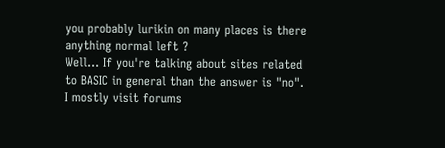you probably lurikin on many places is there anything normal left ?
Well... If you're talking about sites related to BASIC in general than the answer is "no". I mostly visit forums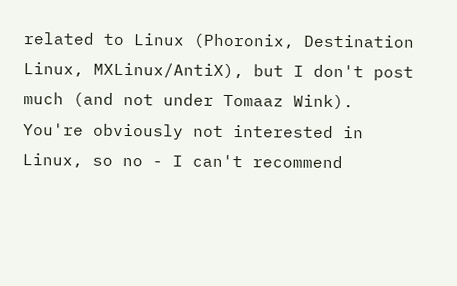related to Linux (Phoronix, Destination Linux, MXLinux/AntiX), but I don't post much (and not under Tomaaz Wink). You're obviously not interested in Linux, so no - I can't recommend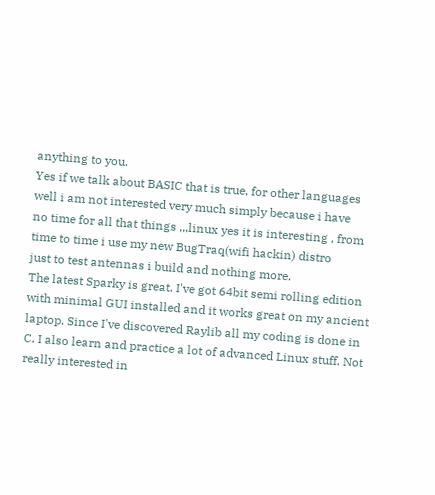anything to you.
Yes if we talk about BASIC that is true, for other languages well i am not interested very much simply because i have
no time for all that things ,,,linux yes it is interesting , from time to time i use my new BugTraq(wifi hackin) distro
just to test antennas i build and nothing more.
The latest Sparky is great. I've got 64bit semi rolling edition with minimal GUI installed and it works great on my ancient laptop. Since I've discovered Raylib all my coding is done in C. I also learn and practice a lot of advanced Linux stuff. Not really interested in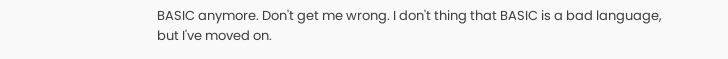BASIC anymore. Don't get me wrong. I don't thing that BASIC is a bad language, but I've moved on.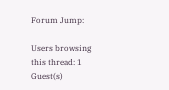Forum Jump:

Users browsing this thread: 1 Guest(s)